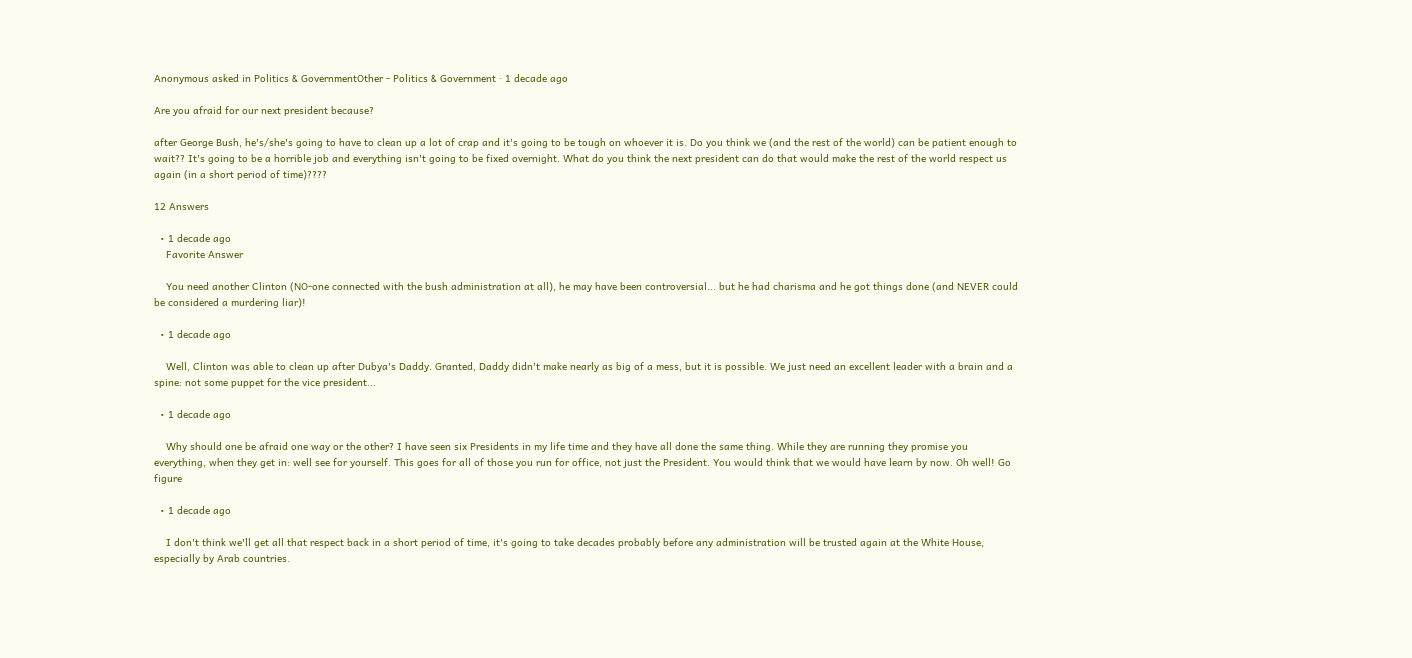Anonymous asked in Politics & GovernmentOther - Politics & Government · 1 decade ago

Are you afraid for our next president because?

after George Bush, he's/she's going to have to clean up a lot of crap and it's going to be tough on whoever it is. Do you think we (and the rest of the world) can be patient enough to wait?? It's going to be a horrible job and everything isn't going to be fixed overnight. What do you think the next president can do that would make the rest of the world respect us again (in a short period of time)????

12 Answers

  • 1 decade ago
    Favorite Answer

    You need another Clinton (NO-one connected with the bush administration at all), he may have been controversial... but he had charisma and he got things done (and NEVER could be considered a murdering liar)!

  • 1 decade ago

    Well, Clinton was able to clean up after Dubya's Daddy. Granted, Daddy didn't make nearly as big of a mess, but it is possible. We just need an excellent leader with a brain and a spine: not some puppet for the vice president...

  • 1 decade ago

    Why should one be afraid one way or the other? I have seen six Presidents in my life time and they have all done the same thing. While they are running they promise you everything, when they get in: well see for yourself. This goes for all of those you run for office, not just the President. You would think that we would have learn by now. Oh well! Go figure

  • 1 decade ago

    I don't think we'll get all that respect back in a short period of time, it's going to take decades probably before any administration will be trusted again at the White House, especially by Arab countries.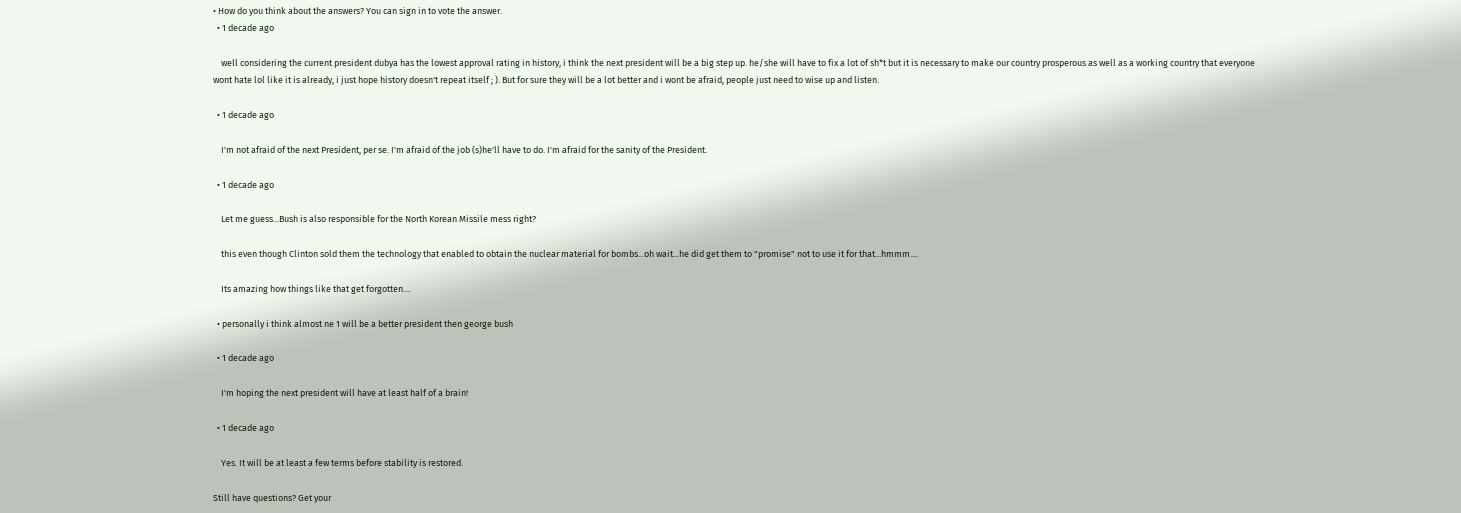• How do you think about the answers? You can sign in to vote the answer.
  • 1 decade ago

    well considering the current president dubya has the lowest approval rating in history, i think the next president will be a big step up. he/she will have to fix a lot of sh*t but it is necessary to make our country prosperous as well as a working country that everyone wont hate lol like it is already, i just hope history doesn't repeat itself ; ). But for sure they will be a lot better and i wont be afraid, people just need to wise up and listen.

  • 1 decade ago

    I'm not afraid of the next President, per se. I'm afraid of the job (s)he'll have to do. I'm afraid for the sanity of the President.

  • 1 decade ago

    Let me guess...Bush is also responsible for the North Korean Missile mess right?

    this even though Clinton sold them the technology that enabled to obtain the nuclear material for bombs...oh wait...he did get them to "promise" not to use it for that...hmmm....

    Its amazing how things like that get forgotten....

  • personally i think almost ne 1 will be a better president then george bush

  • 1 decade ago

    I'm hoping the next president will have at least half of a brain!

  • 1 decade ago

    Yes. It will be at least a few terms before stability is restored.

Still have questions? Get your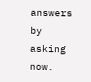answers by asking now.